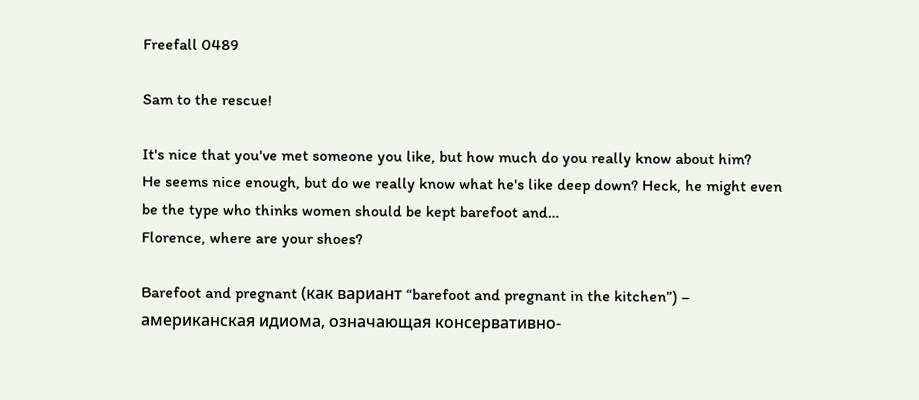Freefall 0489

Sam to the rescue!

It's nice that you've met someone you like, but how much do you really know about him?
He seems nice enough, but do we really know what he's like deep down? Heck, he might even be the type who thinks women should be kept barefoot and…
Florence, where are your shoes?

Barefoot and pregnant (как вариант “barefoot and pregnant in the kitchen”) – американская идиома, означающая консервативно-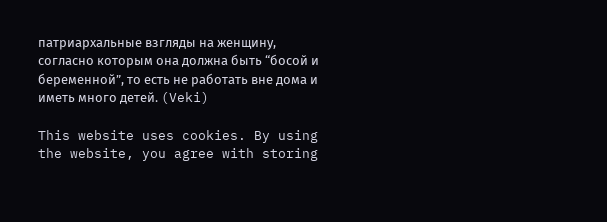патриархальные взгляды на женщину, согласно которым она должна быть “босой и беременной”, то есть не работать вне дома и иметь много детей. (Veki)

This website uses cookies. By using the website, you agree with storing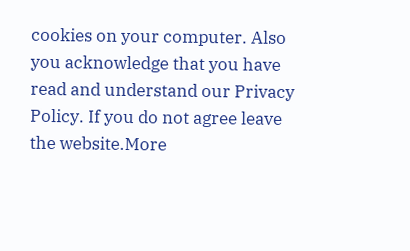cookies on your computer. Also you acknowledge that you have read and understand our Privacy Policy. If you do not agree leave the website.More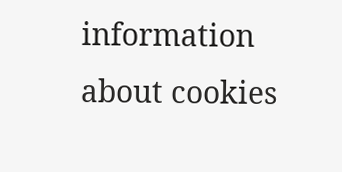information about cookies